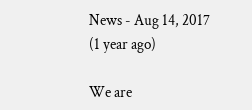News - Aug 14, 2017 (1 year ago)

We are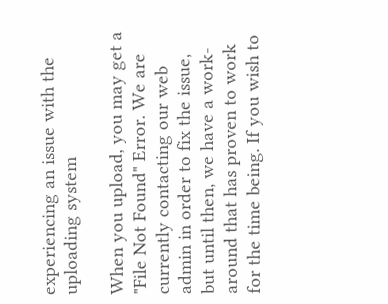experiencing an issue with the uploading system

When you upload, you may get a "File Not Found" Error. We are currently contacting our web admin in order to fix the issue, but until then, we have a work-around that has proven to work for the time being. If you wish to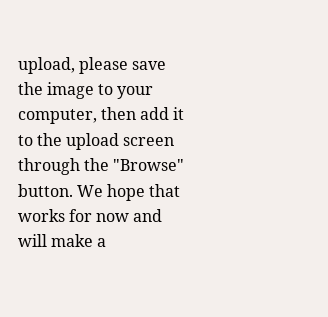upload, please save the image to your computer, then add it to the upload screen through the "Browse" button. We hope that works for now and will make a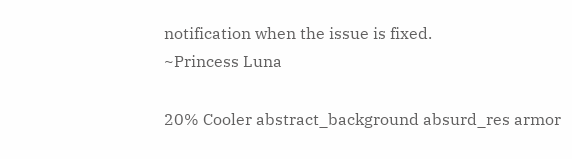notification when the issue is fixed.
~Princess Luna

20% Cooler abstract_background absurd_res armor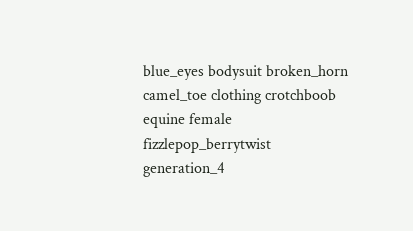blue_eyes bodysuit broken_horn camel_toe clothing crotchboob equine female fizzlepop_berrytwist generation_4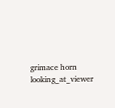grimace horn looking_at_viewer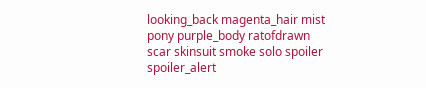looking_back magenta_hair mist pony purple_body ratofdrawn scar skinsuit smoke solo spoiler spoiler_alert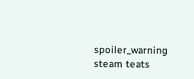spoiler_warning steam teats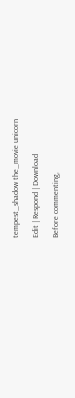tempest_shadow the_movie unicorn

Edit | Respond | Download

Before commenting,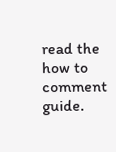read the how to comment guide.